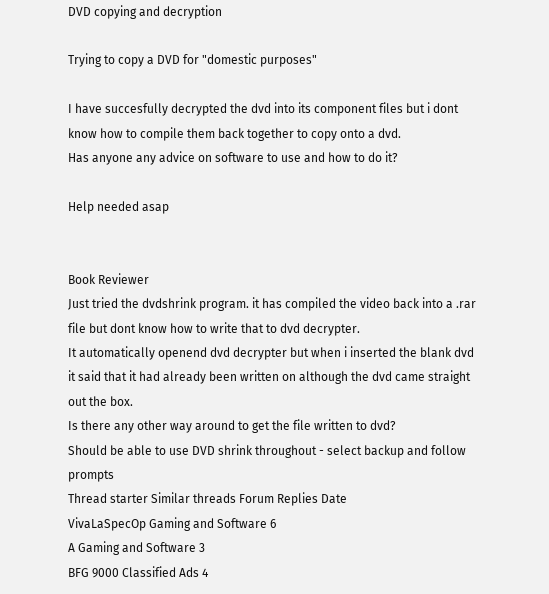DVD copying and decryption

Trying to copy a DVD for "domestic purposes"

I have succesfully decrypted the dvd into its component files but i dont know how to compile them back together to copy onto a dvd.
Has anyone any advice on software to use and how to do it?

Help needed asap


Book Reviewer
Just tried the dvdshrink program. it has compiled the video back into a .rar file but dont know how to write that to dvd decrypter.
It automatically openend dvd decrypter but when i inserted the blank dvd it said that it had already been written on although the dvd came straight out the box.
Is there any other way around to get the file written to dvd?
Should be able to use DVD shrink throughout - select backup and follow prompts
Thread starter Similar threads Forum Replies Date
VivaLaSpecOp Gaming and Software 6
A Gaming and Software 3
BFG 9000 Classified Ads 4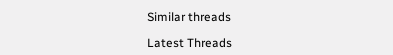Similar threads

Latest Threads